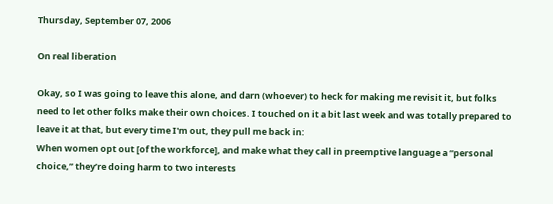Thursday, September 07, 2006

On real liberation

Okay, so I was going to leave this alone, and darn (whoever) to heck for making me revisit it, but folks need to let other folks make their own choices. I touched on it a bit last week and was totally prepared to leave it at that, but every time I'm out, they pull me back in:
When women opt out [of the workforce], and make what they call in preemptive language a “personal choice,” they’re doing harm to two interests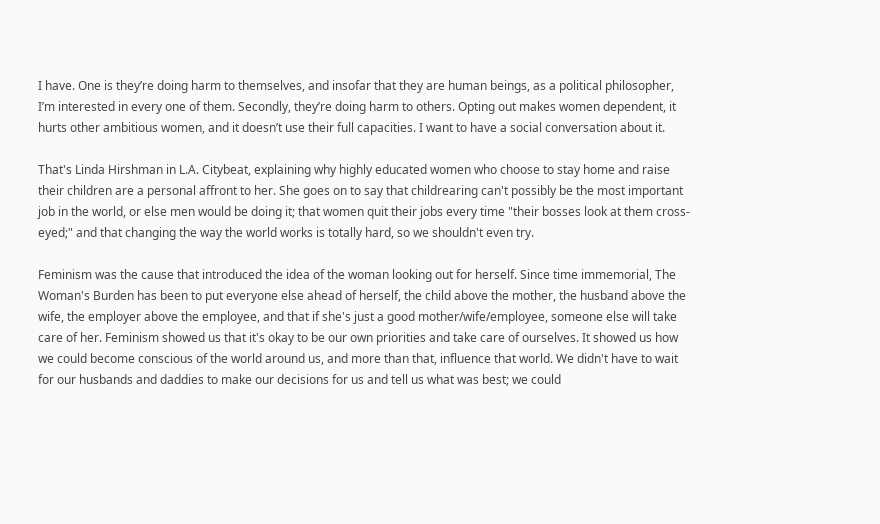I have. One is they’re doing harm to themselves, and insofar that they are human beings, as a political philosopher, I’m interested in every one of them. Secondly, they’re doing harm to others. Opting out makes women dependent, it hurts other ambitious women, and it doesn’t use their full capacities. I want to have a social conversation about it.

That's Linda Hirshman in L.A. Citybeat, explaining why highly educated women who choose to stay home and raise their children are a personal affront to her. She goes on to say that childrearing can't possibly be the most important job in the world, or else men would be doing it; that women quit their jobs every time "their bosses look at them cross-eyed;" and that changing the way the world works is totally hard, so we shouldn't even try.

Feminism was the cause that introduced the idea of the woman looking out for herself. Since time immemorial, The Woman's Burden has been to put everyone else ahead of herself, the child above the mother, the husband above the wife, the employer above the employee, and that if she's just a good mother/wife/employee, someone else will take care of her. Feminism showed us that it's okay to be our own priorities and take care of ourselves. It showed us how we could become conscious of the world around us, and more than that, influence that world. We didn't have to wait for our husbands and daddies to make our decisions for us and tell us what was best; we could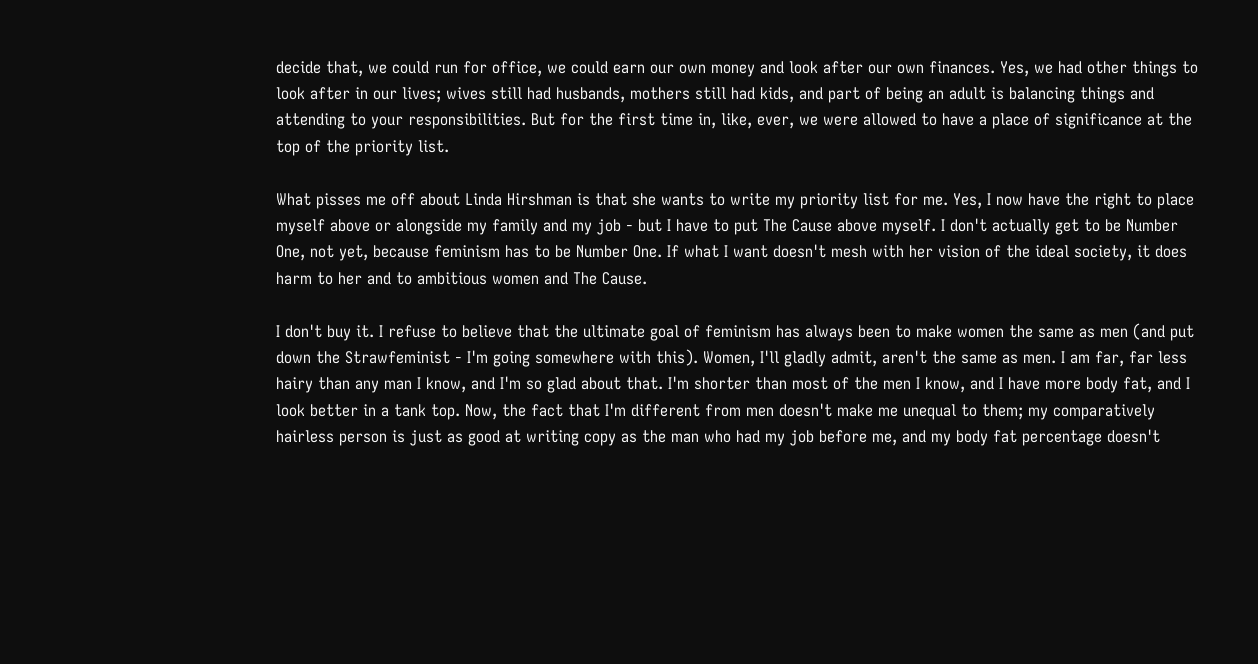decide that, we could run for office, we could earn our own money and look after our own finances. Yes, we had other things to look after in our lives; wives still had husbands, mothers still had kids, and part of being an adult is balancing things and attending to your responsibilities. But for the first time in, like, ever, we were allowed to have a place of significance at the top of the priority list.

What pisses me off about Linda Hirshman is that she wants to write my priority list for me. Yes, I now have the right to place myself above or alongside my family and my job - but I have to put The Cause above myself. I don't actually get to be Number One, not yet, because feminism has to be Number One. If what I want doesn't mesh with her vision of the ideal society, it does harm to her and to ambitious women and The Cause.

I don't buy it. I refuse to believe that the ultimate goal of feminism has always been to make women the same as men (and put down the Strawfeminist - I'm going somewhere with this). Women, I'll gladly admit, aren't the same as men. I am far, far less hairy than any man I know, and I'm so glad about that. I'm shorter than most of the men I know, and I have more body fat, and I look better in a tank top. Now, the fact that I'm different from men doesn't make me unequal to them; my comparatively hairless person is just as good at writing copy as the man who had my job before me, and my body fat percentage doesn't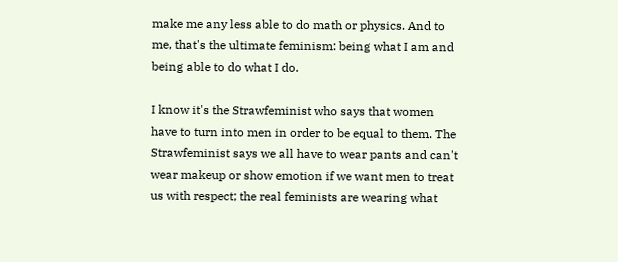make me any less able to do math or physics. And to me, that's the ultimate feminism: being what I am and being able to do what I do.

I know it's the Strawfeminist who says that women have to turn into men in order to be equal to them. The Strawfeminist says we all have to wear pants and can't wear makeup or show emotion if we want men to treat us with respect; the real feminists are wearing what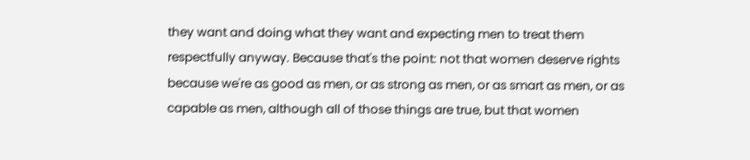they want and doing what they want and expecting men to treat them respectfully anyway. Because that's the point: not that women deserve rights because we're as good as men, or as strong as men, or as smart as men, or as capable as men, although all of those things are true, but that women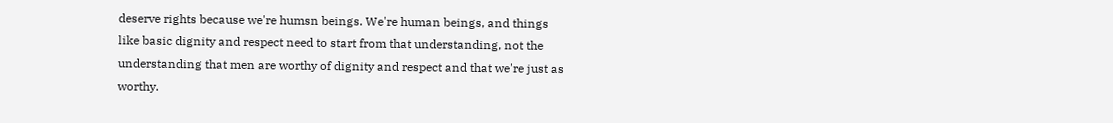deserve rights because we're humsn beings. We're human beings, and things like basic dignity and respect need to start from that understanding, not the understanding that men are worthy of dignity and respect and that we're just as worthy.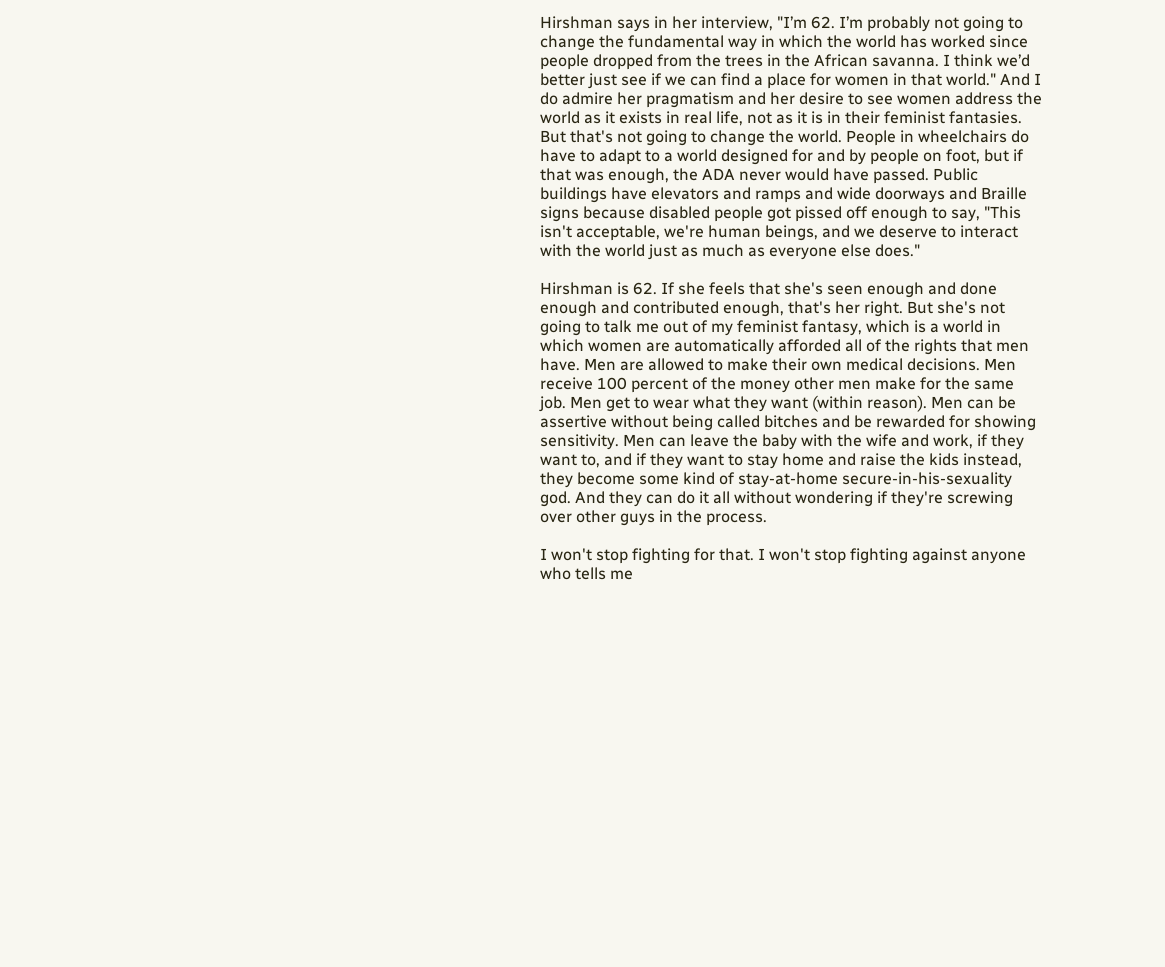Hirshman says in her interview, "I’m 62. I’m probably not going to change the fundamental way in which the world has worked since people dropped from the trees in the African savanna. I think we’d better just see if we can find a place for women in that world." And I do admire her pragmatism and her desire to see women address the world as it exists in real life, not as it is in their feminist fantasies. But that's not going to change the world. People in wheelchairs do have to adapt to a world designed for and by people on foot, but if that was enough, the ADA never would have passed. Public buildings have elevators and ramps and wide doorways and Braille signs because disabled people got pissed off enough to say, "This isn't acceptable, we're human beings, and we deserve to interact with the world just as much as everyone else does."

Hirshman is 62. If she feels that she's seen enough and done enough and contributed enough, that's her right. But she's not going to talk me out of my feminist fantasy, which is a world in which women are automatically afforded all of the rights that men have. Men are allowed to make their own medical decisions. Men receive 100 percent of the money other men make for the same job. Men get to wear what they want (within reason). Men can be assertive without being called bitches and be rewarded for showing sensitivity. Men can leave the baby with the wife and work, if they want to, and if they want to stay home and raise the kids instead, they become some kind of stay-at-home secure-in-his-sexuality god. And they can do it all without wondering if they're screwing over other guys in the process.

I won't stop fighting for that. I won't stop fighting against anyone who tells me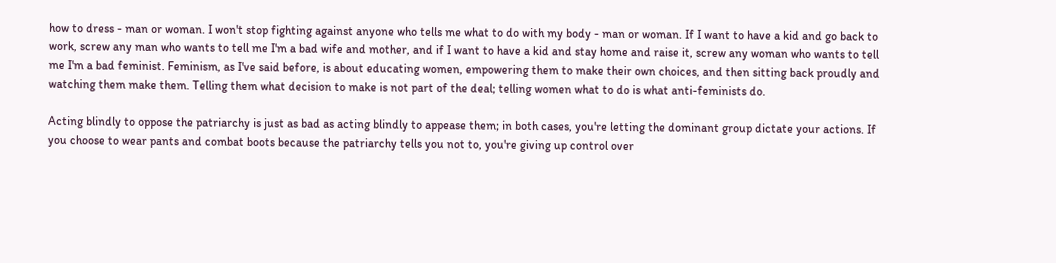how to dress - man or woman. I won't stop fighting against anyone who tells me what to do with my body - man or woman. If I want to have a kid and go back to work, screw any man who wants to tell me I'm a bad wife and mother, and if I want to have a kid and stay home and raise it, screw any woman who wants to tell me I'm a bad feminist. Feminism, as I've said before, is about educating women, empowering them to make their own choices, and then sitting back proudly and watching them make them. Telling them what decision to make is not part of the deal; telling women what to do is what anti-feminists do.

Acting blindly to oppose the patriarchy is just as bad as acting blindly to appease them; in both cases, you're letting the dominant group dictate your actions. If you choose to wear pants and combat boots because the patriarchy tells you not to, you're giving up control over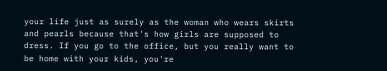your life just as surely as the woman who wears skirts and pearls because that's how girls are supposed to dress. If you go to the office, but you really want to be home with your kids, you're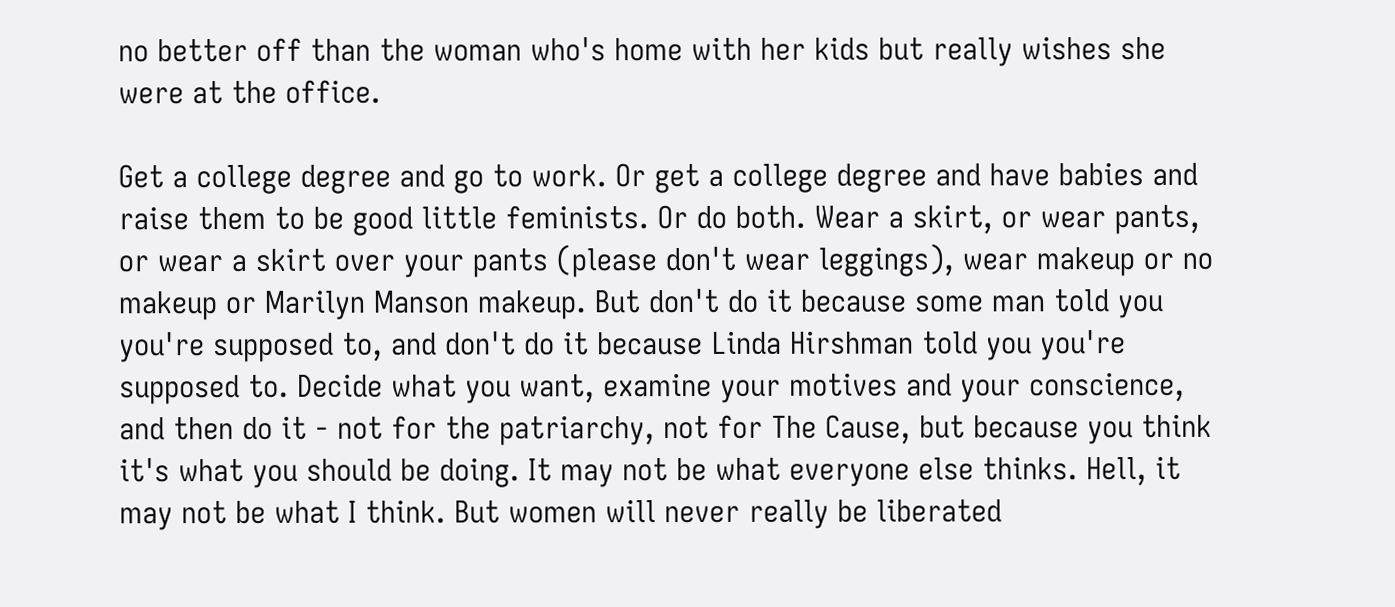no better off than the woman who's home with her kids but really wishes she were at the office.

Get a college degree and go to work. Or get a college degree and have babies and raise them to be good little feminists. Or do both. Wear a skirt, or wear pants, or wear a skirt over your pants (please don't wear leggings), wear makeup or no makeup or Marilyn Manson makeup. But don't do it because some man told you you're supposed to, and don't do it because Linda Hirshman told you you're supposed to. Decide what you want, examine your motives and your conscience, and then do it - not for the patriarchy, not for The Cause, but because you think it's what you should be doing. It may not be what everyone else thinks. Hell, it may not be what I think. But women will never really be liberated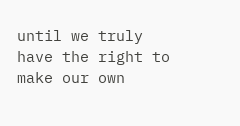until we truly have the right to make our own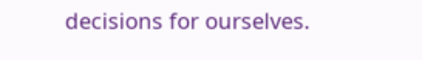decisions for ourselves.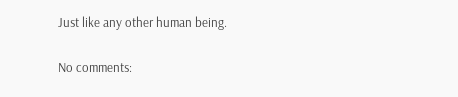Just like any other human being.

No comments: